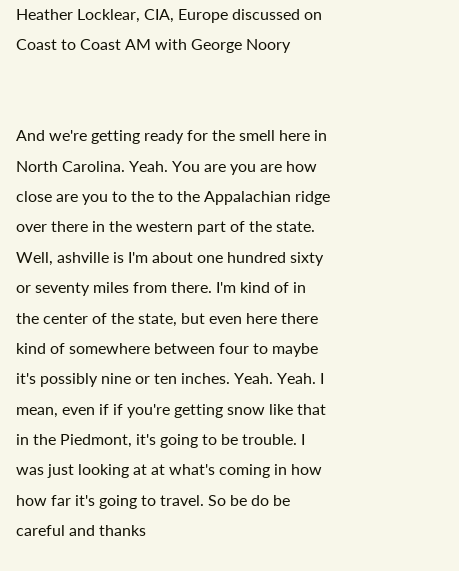Heather Locklear, CIA, Europe discussed on Coast to Coast AM with George Noory


And we're getting ready for the smell here in North Carolina. Yeah. You are you are how close are you to the to the Appalachian ridge over there in the western part of the state. Well, ashville is I'm about one hundred sixty or seventy miles from there. I'm kind of in the center of the state, but even here there kind of somewhere between four to maybe it's possibly nine or ten inches. Yeah. Yeah. I mean, even if if you're getting snow like that in the Piedmont, it's going to be trouble. I was just looking at at what's coming in how how far it's going to travel. So be do be careful and thanks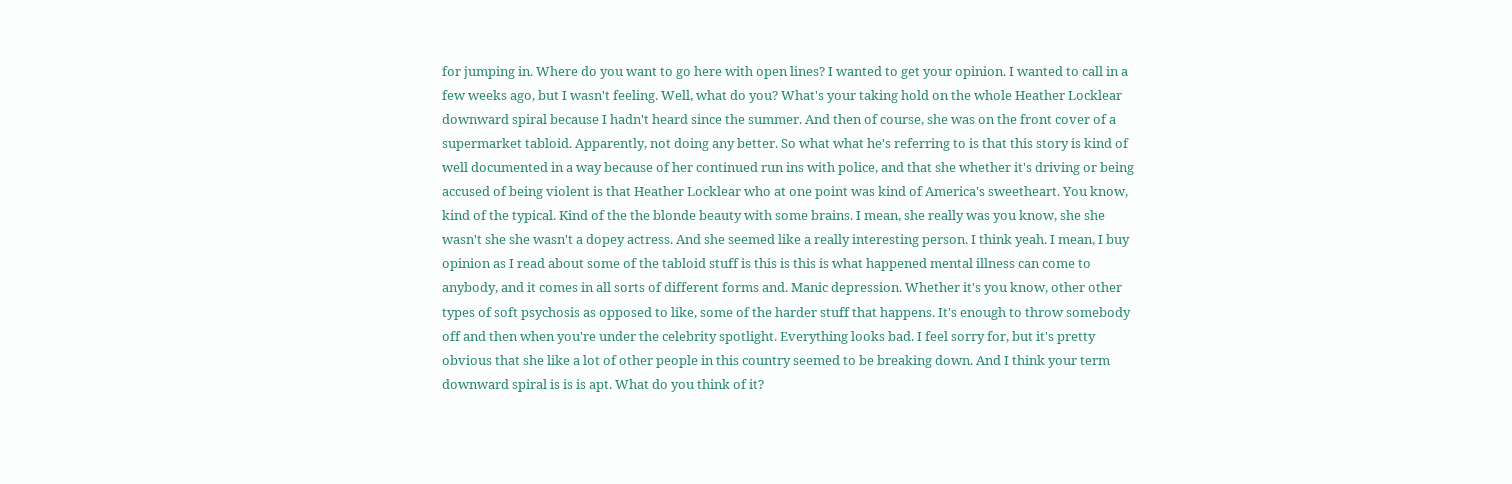for jumping in. Where do you want to go here with open lines? I wanted to get your opinion. I wanted to call in a few weeks ago, but I wasn't feeling. Well, what do you? What's your taking hold on the whole Heather Locklear downward spiral because I hadn't heard since the summer. And then of course, she was on the front cover of a supermarket tabloid. Apparently, not doing any better. So what what he's referring to is that this story is kind of well documented in a way because of her continued run ins with police, and that she whether it's driving or being accused of being violent is that Heather Locklear who at one point was kind of America's sweetheart. You know, kind of the typical. Kind of the the blonde beauty with some brains. I mean, she really was you know, she she wasn't she she wasn't a dopey actress. And she seemed like a really interesting person. I think yeah. I mean, I buy opinion as I read about some of the tabloid stuff is this is this is what happened mental illness can come to anybody, and it comes in all sorts of different forms and. Manic depression. Whether it's you know, other other types of soft psychosis as opposed to like, some of the harder stuff that happens. It's enough to throw somebody off and then when you're under the celebrity spotlight. Everything looks bad. I feel sorry for, but it's pretty obvious that she like a lot of other people in this country seemed to be breaking down. And I think your term downward spiral is is is apt. What do you think of it?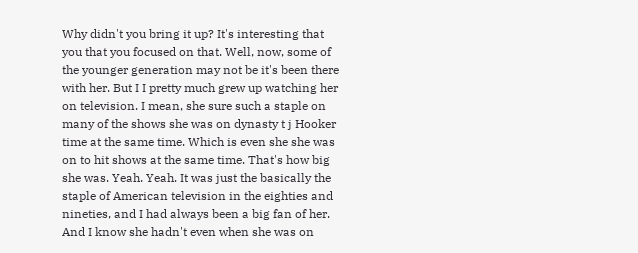Why didn't you bring it up? It's interesting that you that you focused on that. Well, now, some of the younger generation may not be it's been there with her. But I I pretty much grew up watching her on television. I mean, she sure such a staple on many of the shows she was on dynasty t j Hooker time at the same time. Which is even she she was on to hit shows at the same time. That's how big she was. Yeah. Yeah. It was just the basically the staple of American television in the eighties and nineties, and I had always been a big fan of her. And I know she hadn't even when she was on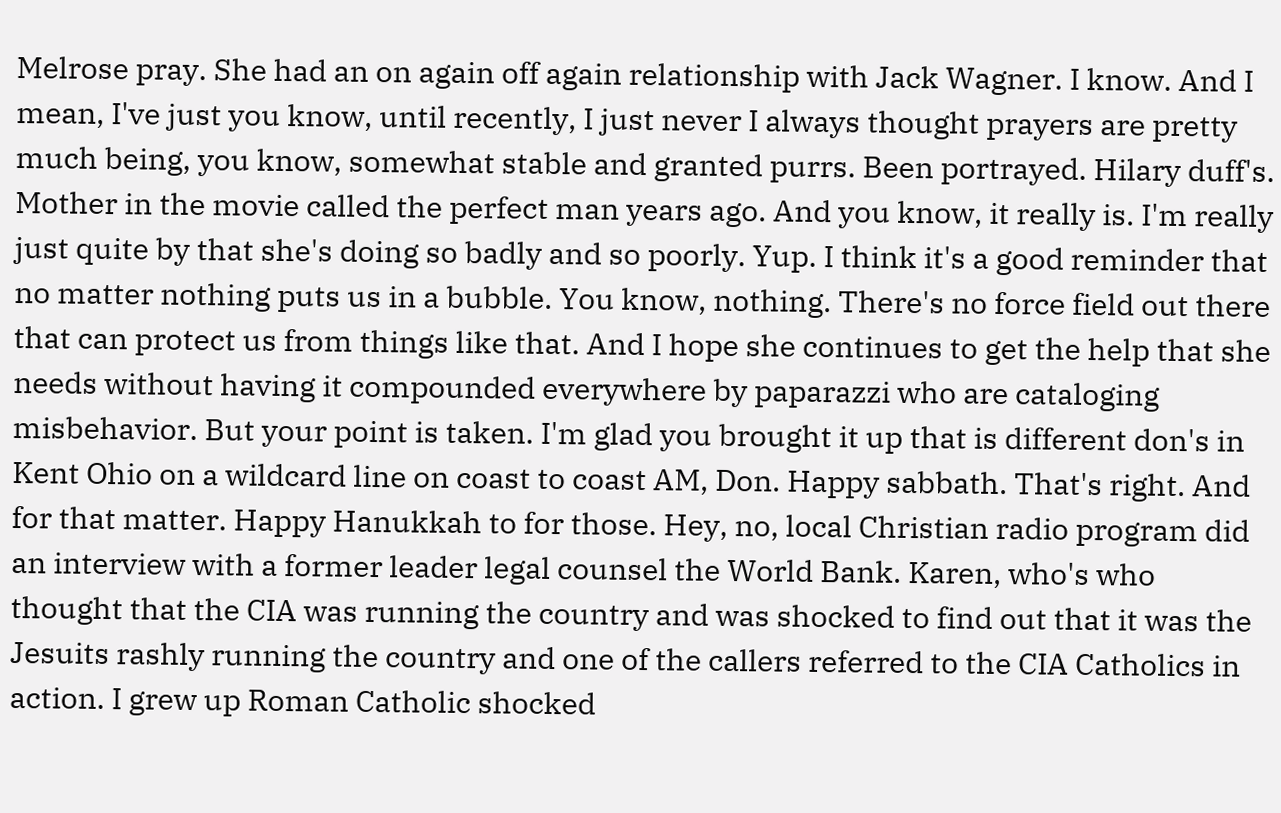Melrose pray. She had an on again off again relationship with Jack Wagner. I know. And I mean, I've just you know, until recently, I just never I always thought prayers are pretty much being, you know, somewhat stable and granted purrs. Been portrayed. Hilary duff's. Mother in the movie called the perfect man years ago. And you know, it really is. I'm really just quite by that she's doing so badly and so poorly. Yup. I think it's a good reminder that no matter nothing puts us in a bubble. You know, nothing. There's no force field out there that can protect us from things like that. And I hope she continues to get the help that she needs without having it compounded everywhere by paparazzi who are cataloging misbehavior. But your point is taken. I'm glad you brought it up that is different don's in Kent Ohio on a wildcard line on coast to coast AM, Don. Happy sabbath. That's right. And for that matter. Happy Hanukkah to for those. Hey, no, local Christian radio program did an interview with a former leader legal counsel the World Bank. Karen, who's who thought that the CIA was running the country and was shocked to find out that it was the Jesuits rashly running the country and one of the callers referred to the CIA Catholics in action. I grew up Roman Catholic shocked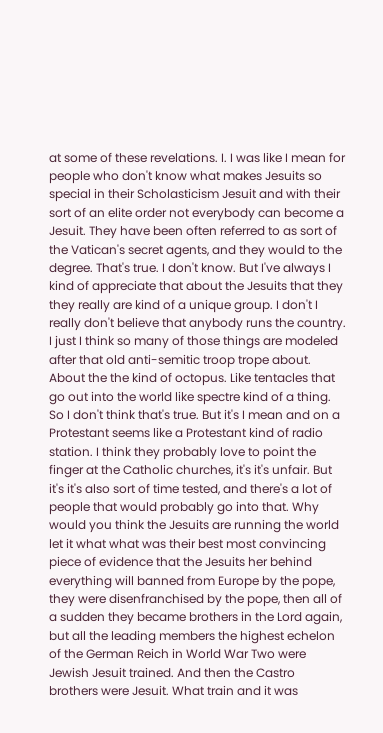at some of these revelations. I. I was like I mean for people who don't know what makes Jesuits so special in their Scholasticism Jesuit and with their sort of an elite order not everybody can become a Jesuit. They have been often referred to as sort of the Vatican's secret agents, and they would to the degree. That's true. I don't know. But I've always I kind of appreciate that about the Jesuits that they they really are kind of a unique group. I don't I really don't believe that anybody runs the country. I just I think so many of those things are modeled after that old anti-semitic troop trope about. About the the kind of octopus. Like tentacles that go out into the world like spectre kind of a thing. So I don't think that's true. But it's I mean and on a Protestant seems like a Protestant kind of radio station. I think they probably love to point the finger at the Catholic churches, it's it's unfair. But it's it's also sort of time tested, and there's a lot of people that would probably go into that. Why would you think the Jesuits are running the world let it what what was their best most convincing piece of evidence that the Jesuits her behind everything will banned from Europe by the pope, they were disenfranchised by the pope, then all of a sudden they became brothers in the Lord again, but all the leading members the highest echelon of the German Reich in World War Two were Jewish Jesuit trained. And then the Castro brothers were Jesuit. What train and it was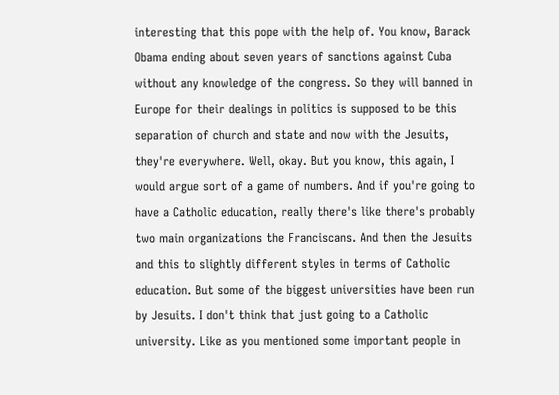interesting that this pope with the help of. You know, Barack Obama ending about seven years of sanctions against Cuba without any knowledge of the congress. So they will banned in Europe for their dealings in politics is supposed to be this separation of church and state and now with the Jesuits, they're everywhere. Well, okay. But you know, this again, I would argue sort of a game of numbers. And if you're going to have a Catholic education, really there's like there's probably two main organizations the Franciscans. And then the Jesuits and this to slightly different styles in terms of Catholic education. But some of the biggest universities have been run by Jesuits. I don't think that just going to a Catholic university. Like as you mentioned some important people in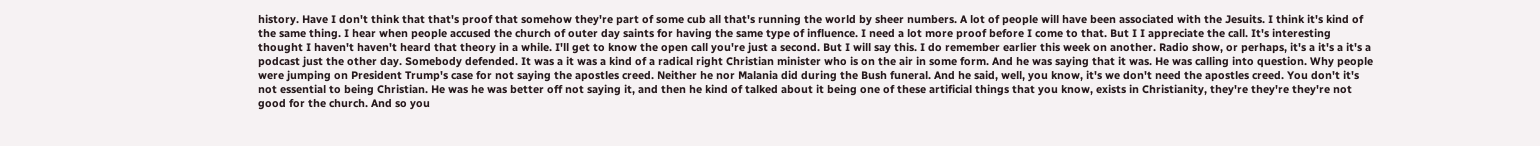history. Have I don't think that that's proof that somehow they're part of some cub all that's running the world by sheer numbers. A lot of people will have been associated with the Jesuits. I think it's kind of the same thing. I hear when people accused the church of outer day saints for having the same type of influence. I need a lot more proof before I come to that. But I I appreciate the call. It's interesting thought I haven't haven't heard that theory in a while. I'll get to know the open call you're just a second. But I will say this. I do remember earlier this week on another. Radio show, or perhaps, it's a it's a it's a podcast just the other day. Somebody defended. It was a it was a kind of a radical right Christian minister who is on the air in some form. And he was saying that it was. He was calling into question. Why people were jumping on President Trump's case for not saying the apostles creed. Neither he nor Malania did during the Bush funeral. And he said, well, you know, it's we don't need the apostles creed. You don't it's not essential to being Christian. He was he was better off not saying it, and then he kind of talked about it being one of these artificial things that you know, exists in Christianity, they're they're they're not good for the church. And so you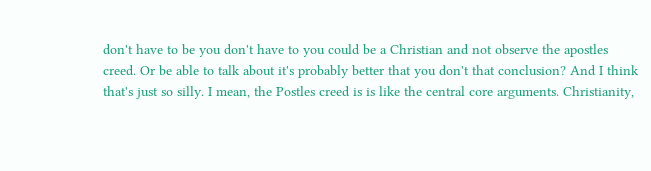don't have to be you don't have to you could be a Christian and not observe the apostles creed. Or be able to talk about it's probably better that you don't that conclusion? And I think that's just so silly. I mean, the Postles creed is is like the central core arguments. Christianity,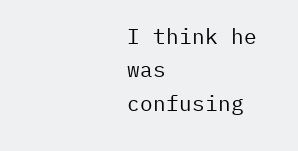I think he was confusing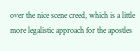over the nice scene creed, which is a little more legalistic approach for the apostles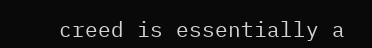creed is essentially a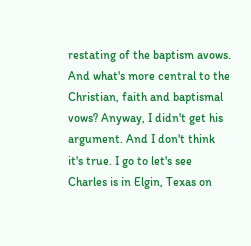restating of the baptism avows. And what's more central to the Christian, faith and baptismal vows? Anyway, I didn't get his argument. And I don't think it's true. I go to let's see Charles is in Elgin, Texas on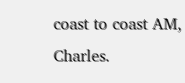coast to coast AM, Charles.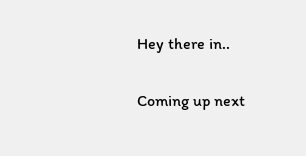Hey there in..

Coming up next